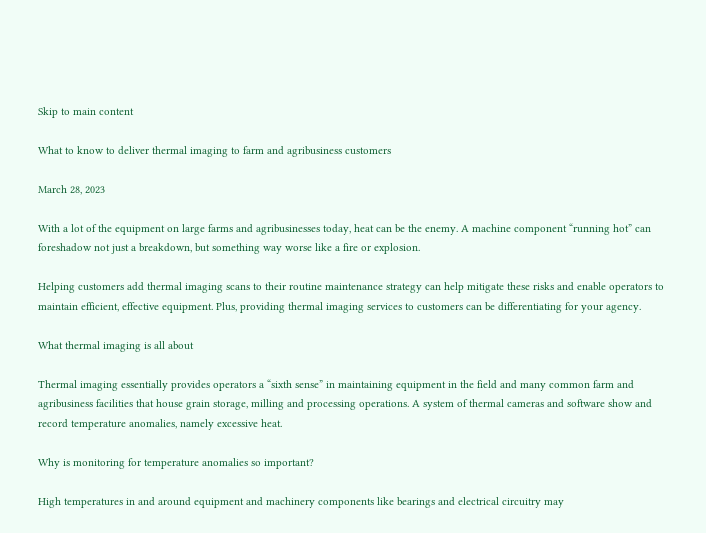Skip to main content

What to know to deliver thermal imaging to farm and agribusiness customers

March 28, 2023

With a lot of the equipment on large farms and agribusinesses today, heat can be the enemy. A machine component “running hot” can foreshadow not just a breakdown, but something way worse like a fire or explosion.

Helping customers add thermal imaging scans to their routine maintenance strategy can help mitigate these risks and enable operators to maintain efficient, effective equipment. Plus, providing thermal imaging services to customers can be differentiating for your agency.

What thermal imaging is all about

Thermal imaging essentially provides operators a “sixth sense” in maintaining equipment in the field and many common farm and agribusiness facilities that house grain storage, milling and processing operations. A system of thermal cameras and software show and record temperature anomalies, namely excessive heat.

Why is monitoring for temperature anomalies so important?

High temperatures in and around equipment and machinery components like bearings and electrical circuitry may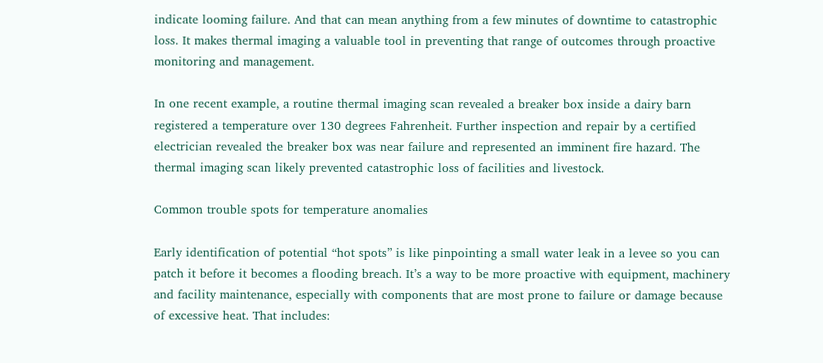indicate looming failure. And that can mean anything from a few minutes of downtime to catastrophic loss. It makes thermal imaging a valuable tool in preventing that range of outcomes through proactive monitoring and management.

In one recent example, a routine thermal imaging scan revealed a breaker box inside a dairy barn registered a temperature over 130 degrees Fahrenheit. Further inspection and repair by a certified electrician revealed the breaker box was near failure and represented an imminent fire hazard. The thermal imaging scan likely prevented catastrophic loss of facilities and livestock.

Common trouble spots for temperature anomalies

Early identification of potential “hot spots” is like pinpointing a small water leak in a levee so you can patch it before it becomes a flooding breach. It’s a way to be more proactive with equipment, machinery and facility maintenance, especially with components that are most prone to failure or damage because of excessive heat. That includes: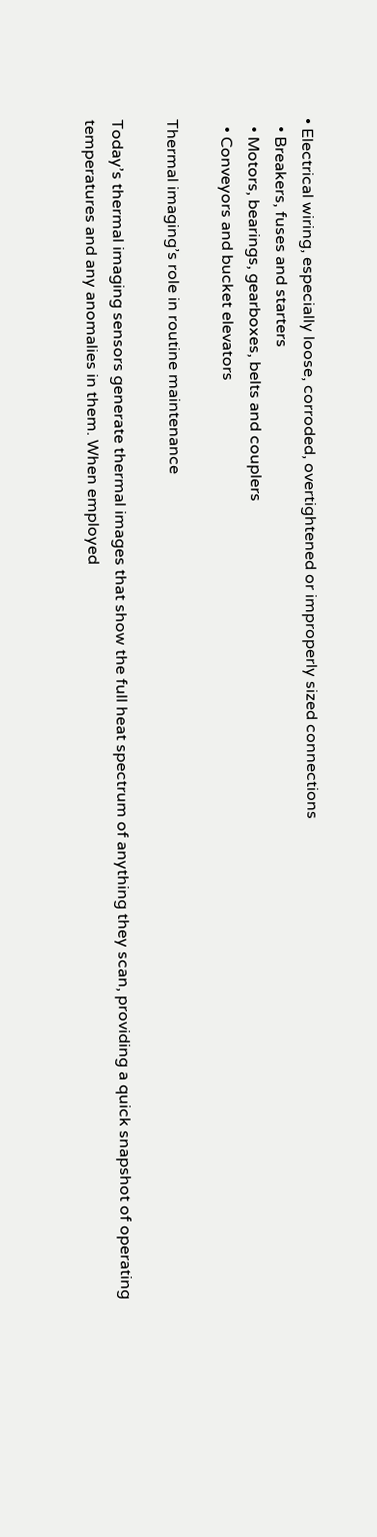• Electrical wiring, especially loose, corroded, overtightened or improperly sized connections
  • Breakers, fuses and starters
  • Motors, bearings, gearboxes, belts and couplers
  • Conveyors and bucket elevators

Thermal imaging’s role in routine maintenance

Today’s thermal imaging sensors generate thermal images that show the full heat spectrum of anything they scan, providing a quick snapshot of operating temperatures and any anomalies in them. When employed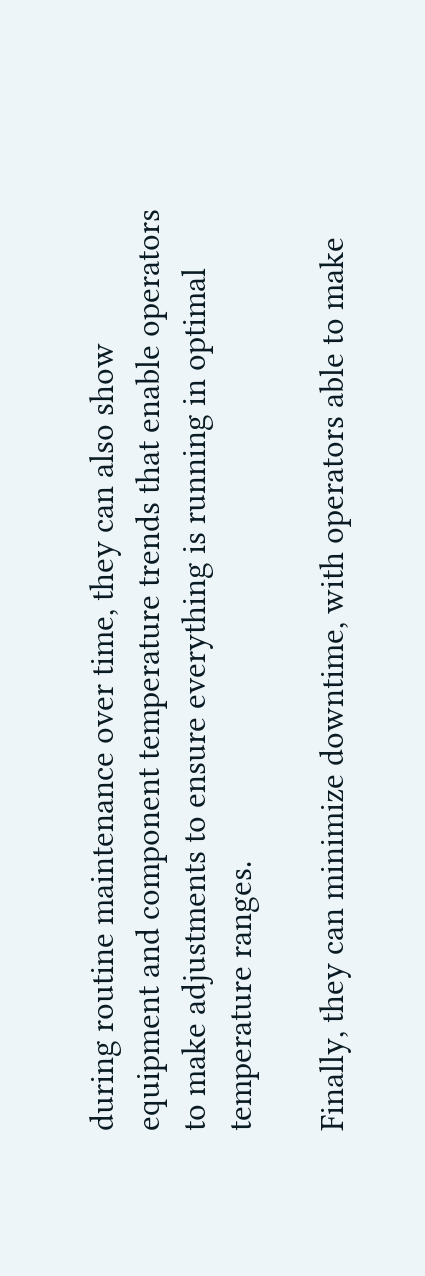during routine maintenance over time, they can also show equipment and component temperature trends that enable operators to make adjustments to ensure everything is running in optimal temperature ranges.

Finally, they can minimize downtime, with operators able to make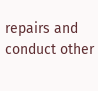repairs and conduct other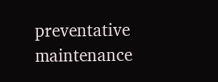preventative maintenance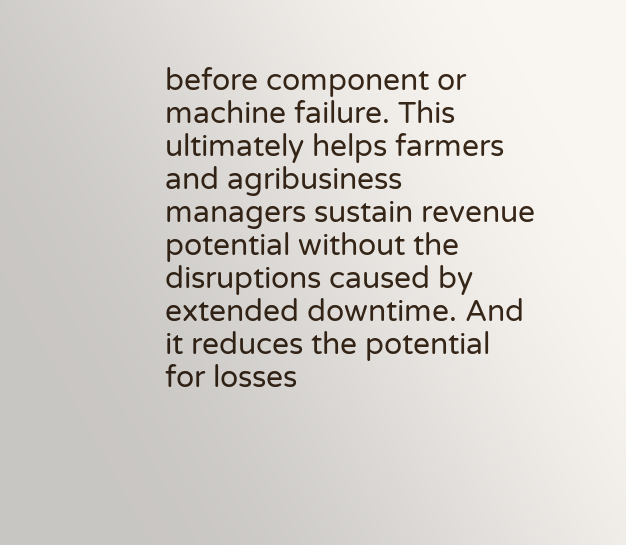before component or machine failure. This ultimately helps farmers and agribusiness managers sustain revenue potential without the disruptions caused by extended downtime. And it reduces the potential for losses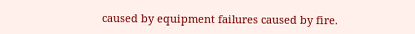caused by equipment failures caused by fire.